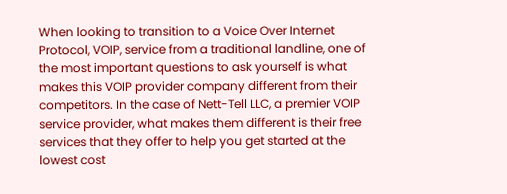When looking to transition to a Voice Over Internet Protocol, VOIP, service from a traditional landline, one of the most important questions to ask yourself is what makes this VOIP provider company different from their competitors. In the case of Nett-Tell LLC, a premier VOIP service provider, what makes them different is their free services that they offer to help you get started at the lowest cost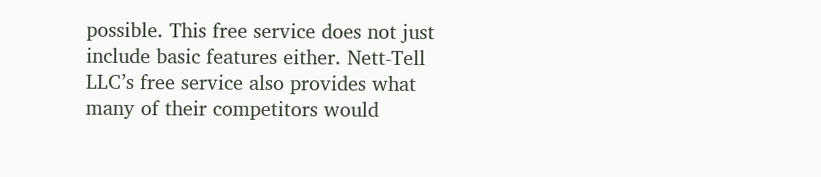possible. This free service does not just include basic features either. Nett-Tell LLC’s free service also provides what many of their competitors would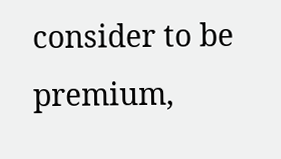consider to be premium,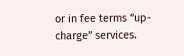or in fee terms “up-charge” services.